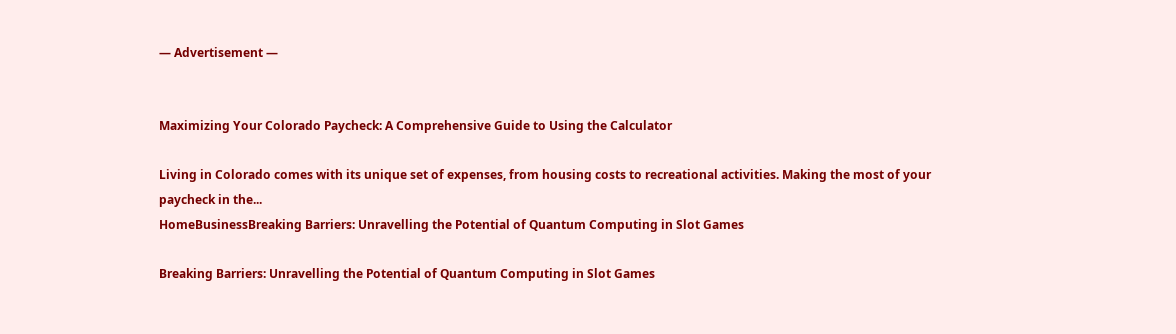― Advertisement ―


Maximizing Your Colorado Paycheck: A Comprehensive Guide to Using the Calculator

Living in Colorado comes with its unique set of expenses, from housing costs to recreational activities. Making the most of your paycheck in the...
HomeBusinessBreaking Barriers: Unravelling the Potential of Quantum Computing in Slot Games

Breaking Barriers: Unravelling the Potential of Quantum Computing in Slot Games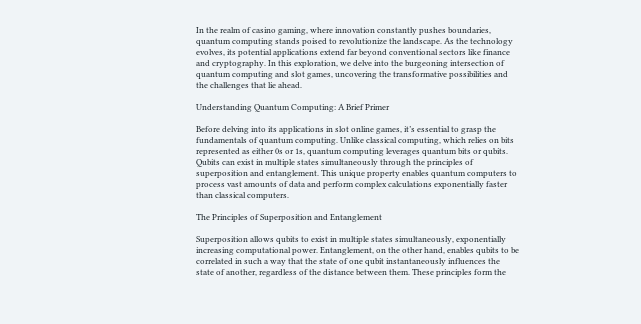In the realm of casino gaming, where innovation constantly pushes boundaries, quantum computing stands poised to revolutionize the landscape. As the technology evolves, its potential applications extend far beyond conventional sectors like finance and cryptography. In this exploration, we delve into the burgeoning intersection of quantum computing and slot games, uncovering the transformative possibilities and the challenges that lie ahead.

Understanding Quantum Computing: A Brief Primer

Before delving into its applications in slot online games, it’s essential to grasp the fundamentals of quantum computing. Unlike classical computing, which relies on bits represented as either 0s or 1s, quantum computing leverages quantum bits or qubits. Qubits can exist in multiple states simultaneously through the principles of superposition and entanglement. This unique property enables quantum computers to process vast amounts of data and perform complex calculations exponentially faster than classical computers.

The Principles of Superposition and Entanglement

Superposition allows qubits to exist in multiple states simultaneously, exponentially increasing computational power. Entanglement, on the other hand, enables qubits to be correlated in such a way that the state of one qubit instantaneously influences the state of another, regardless of the distance between them. These principles form the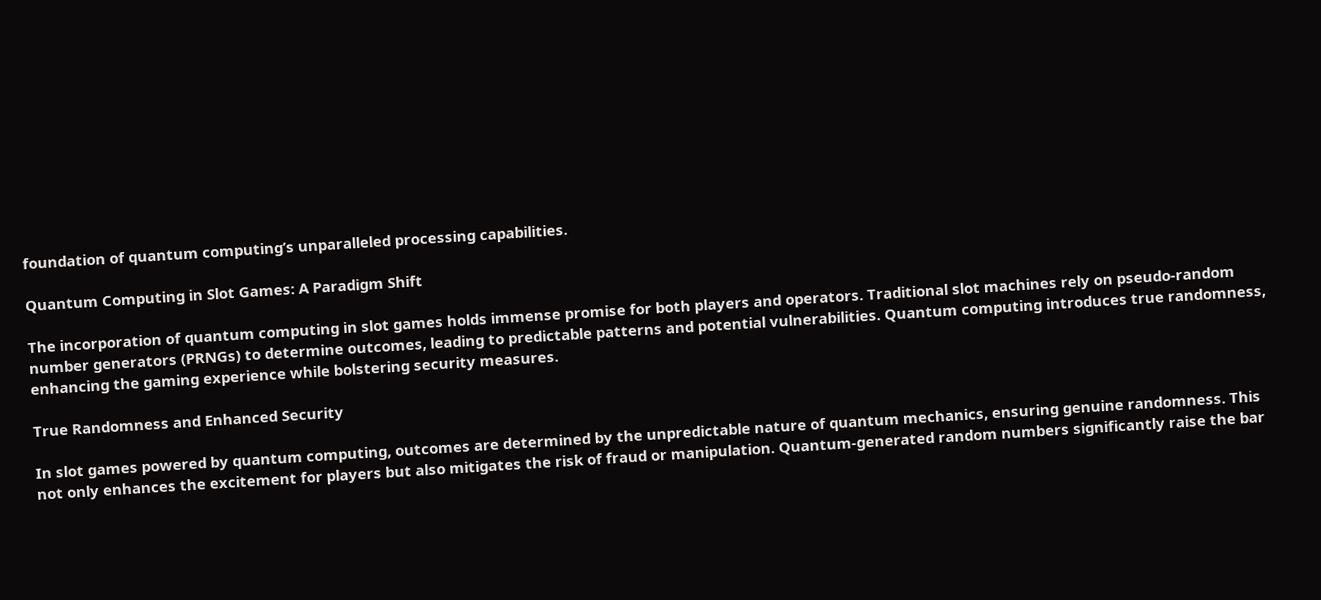foundation of quantum computing’s unparalleled processing capabilities.

Quantum Computing in Slot Games: A Paradigm Shift

The incorporation of quantum computing in slot games holds immense promise for both players and operators. Traditional slot machines rely on pseudo-random number generators (PRNGs) to determine outcomes, leading to predictable patterns and potential vulnerabilities. Quantum computing introduces true randomness, enhancing the gaming experience while bolstering security measures.

True Randomness and Enhanced Security

In slot games powered by quantum computing, outcomes are determined by the unpredictable nature of quantum mechanics, ensuring genuine randomness. This not only enhances the excitement for players but also mitigates the risk of fraud or manipulation. Quantum-generated random numbers significantly raise the bar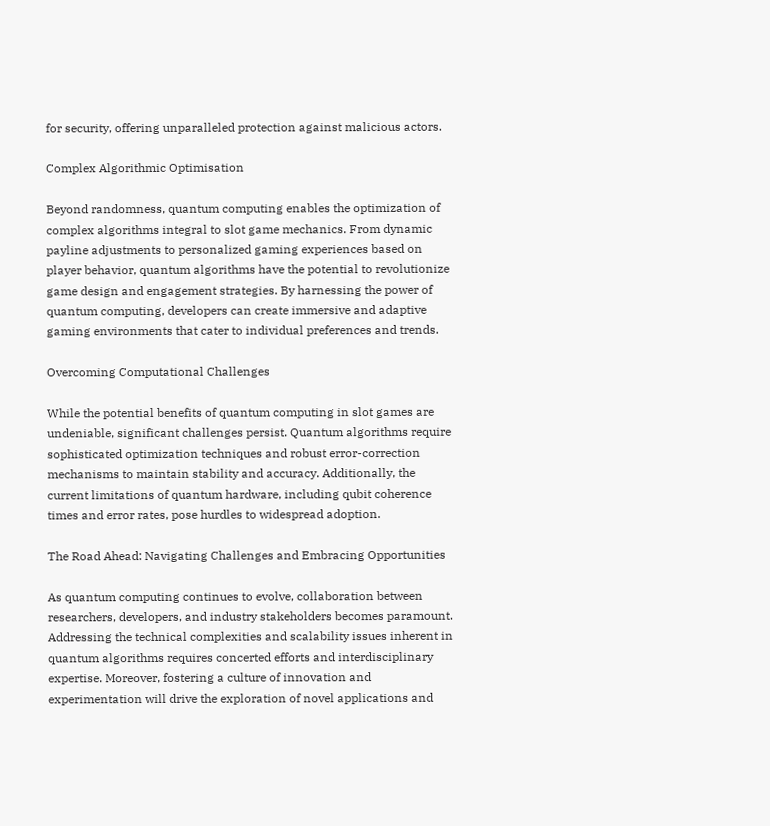for security, offering unparalleled protection against malicious actors.

Complex Algorithmic Optimisation

Beyond randomness, quantum computing enables the optimization of complex algorithms integral to slot game mechanics. From dynamic payline adjustments to personalized gaming experiences based on player behavior, quantum algorithms have the potential to revolutionize game design and engagement strategies. By harnessing the power of quantum computing, developers can create immersive and adaptive gaming environments that cater to individual preferences and trends.

Overcoming Computational Challenges

While the potential benefits of quantum computing in slot games are undeniable, significant challenges persist. Quantum algorithms require sophisticated optimization techniques and robust error-correction mechanisms to maintain stability and accuracy. Additionally, the current limitations of quantum hardware, including qubit coherence times and error rates, pose hurdles to widespread adoption.

The Road Ahead: Navigating Challenges and Embracing Opportunities

As quantum computing continues to evolve, collaboration between researchers, developers, and industry stakeholders becomes paramount. Addressing the technical complexities and scalability issues inherent in quantum algorithms requires concerted efforts and interdisciplinary expertise. Moreover, fostering a culture of innovation and experimentation will drive the exploration of novel applications and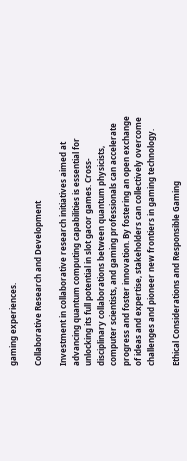gaming experiences.

Collaborative Research and Development

Investment in collaborative research initiatives aimed at advancing quantum computing capabilities is essential for unlocking its full potential in slot gacor games. Cross-disciplinary collaborations between quantum physicists, computer scientists, and gaming professionals can accelerate progress and foster innovation. By fostering an open exchange of ideas and expertise, stakeholders can collectively overcome challenges and pioneer new frontiers in gaming technology.

Ethical Considerations and Responsible Gaming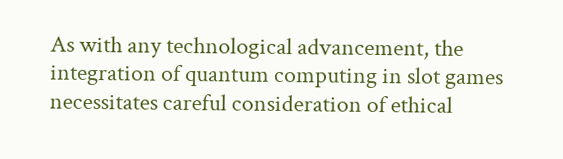As with any technological advancement, the integration of quantum computing in slot games necessitates careful consideration of ethical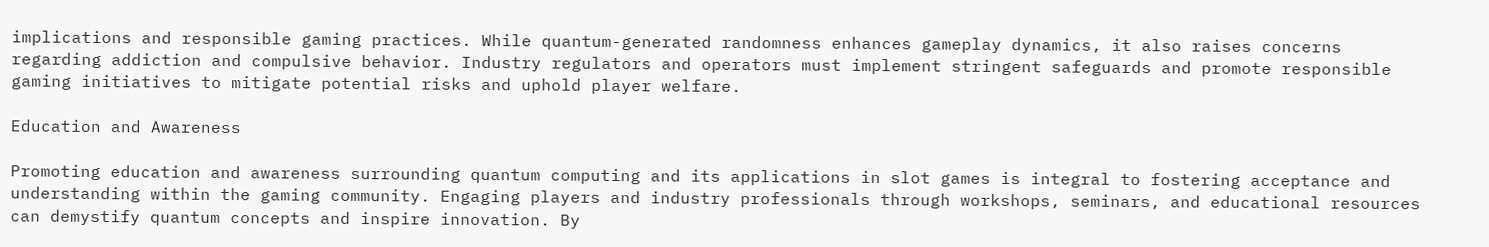implications and responsible gaming practices. While quantum-generated randomness enhances gameplay dynamics, it also raises concerns regarding addiction and compulsive behavior. Industry regulators and operators must implement stringent safeguards and promote responsible gaming initiatives to mitigate potential risks and uphold player welfare.

Education and Awareness

Promoting education and awareness surrounding quantum computing and its applications in slot games is integral to fostering acceptance and understanding within the gaming community. Engaging players and industry professionals through workshops, seminars, and educational resources can demystify quantum concepts and inspire innovation. By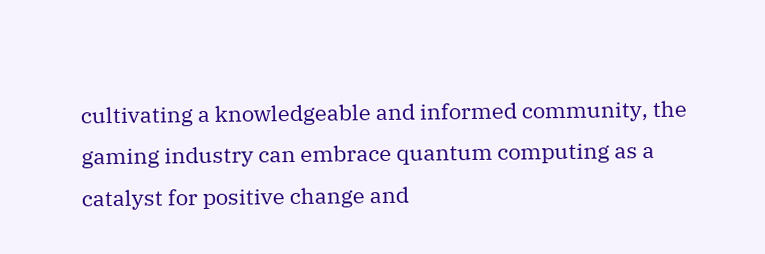cultivating a knowledgeable and informed community, the gaming industry can embrace quantum computing as a catalyst for positive change and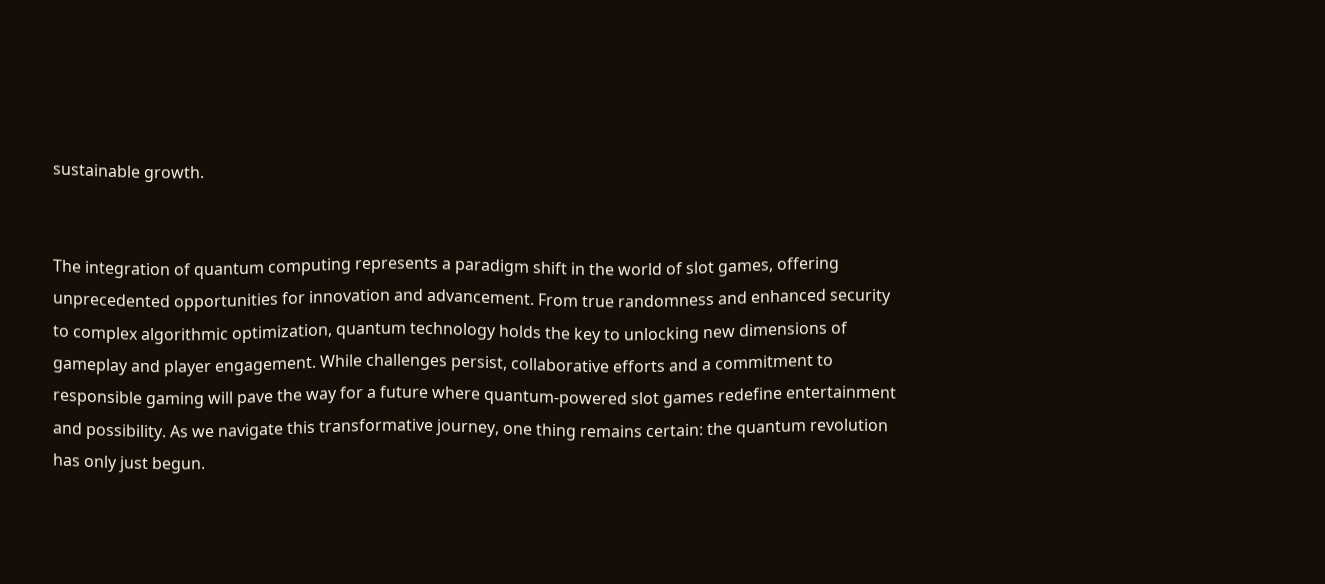sustainable growth.


The integration of quantum computing represents a paradigm shift in the world of slot games, offering unprecedented opportunities for innovation and advancement. From true randomness and enhanced security to complex algorithmic optimization, quantum technology holds the key to unlocking new dimensions of gameplay and player engagement. While challenges persist, collaborative efforts and a commitment to responsible gaming will pave the way for a future where quantum-powered slot games redefine entertainment and possibility. As we navigate this transformative journey, one thing remains certain: the quantum revolution has only just begun.